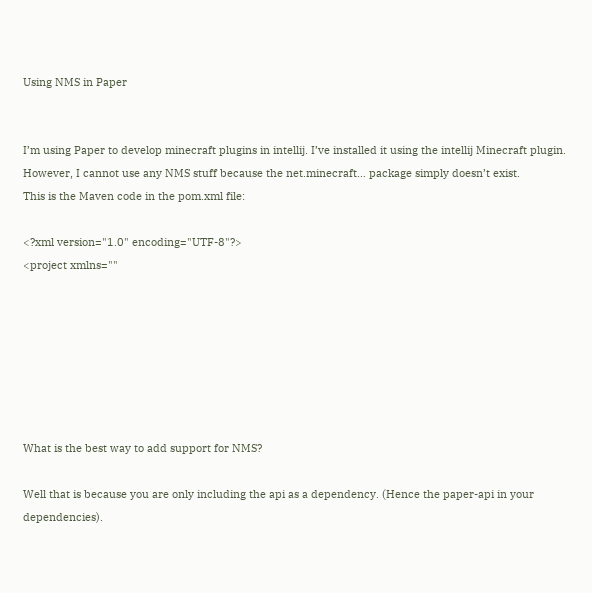Using NMS in Paper


I’m using Paper to develop minecraft plugins in intellij. I’ve installed it using the intellij Minecraft plugin.
However, I cannot use any NMS stuff because the net.minecraft… package simply doesn’t exist.
This is the Maven code in the pom.xml file:

<?xml version="1.0" encoding="UTF-8"?>
<project xmlns=""







What is the best way to add support for NMS?

Well that is because you are only including the api as a dependency. (Hence the paper-api in your dependencies).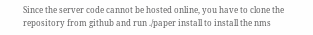Since the server code cannot be hosted online, you have to clone the repository from github and run ./paper install to install the nms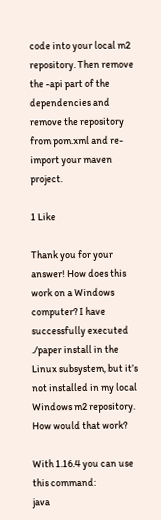code into your local m2 repository. Then remove the -api part of the dependencies and remove the repository from pom.xml and re-import your maven project.

1 Like

Thank you for your answer! How does this work on a Windows computer? I have successfully executed ./paper install in the Linux subsystem, but it’s not installed in my local Windows m2 repository. How would that work?

With 1.16.4 you can use this command:
java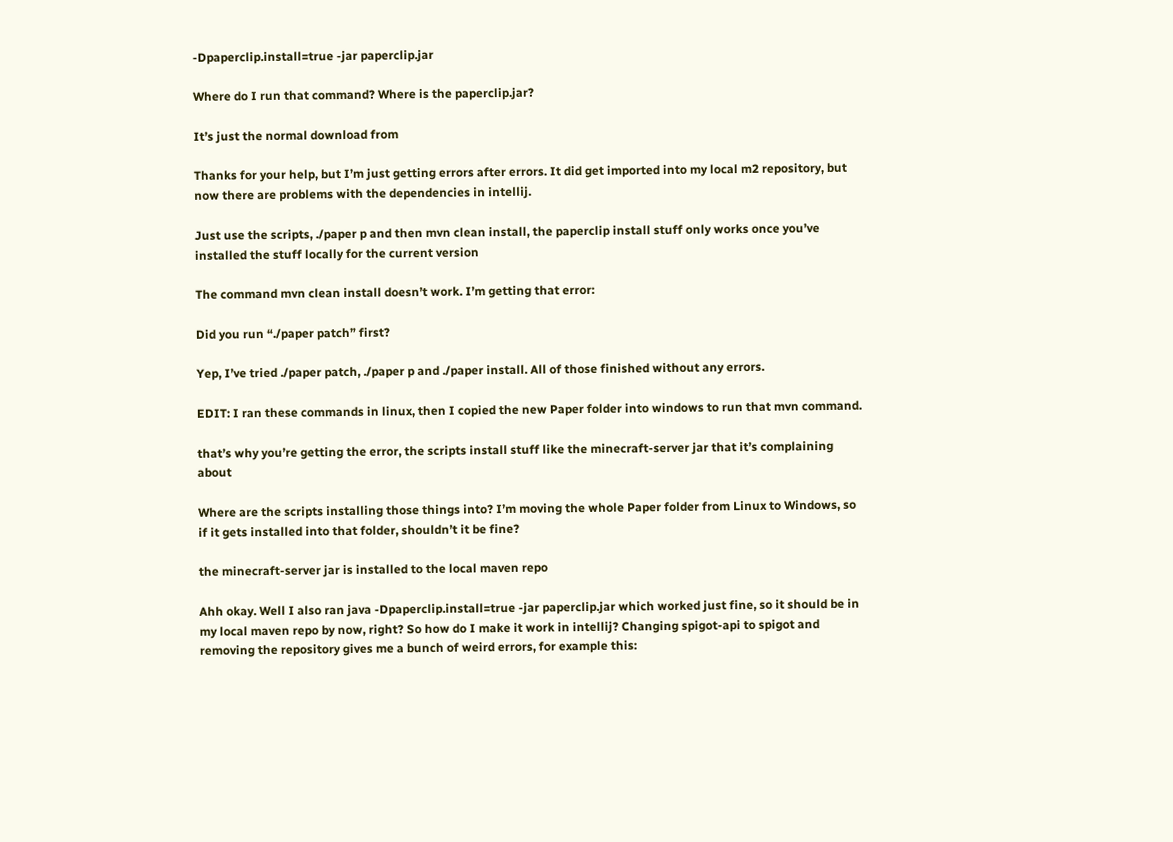-Dpaperclip.install=true -jar paperclip.jar

Where do I run that command? Where is the paperclip.jar?

It’s just the normal download from

Thanks for your help, but I’m just getting errors after errors. It did get imported into my local m2 repository, but now there are problems with the dependencies in intellij.

Just use the scripts, ./paper p and then mvn clean install, the paperclip install stuff only works once you’ve installed the stuff locally for the current version

The command mvn clean install doesn’t work. I’m getting that error:

Did you run “./paper patch” first?

Yep, I’ve tried ./paper patch, ./paper p and ./paper install. All of those finished without any errors.

EDIT: I ran these commands in linux, then I copied the new Paper folder into windows to run that mvn command.

that’s why you’re getting the error, the scripts install stuff like the minecraft-server jar that it’s complaining about

Where are the scripts installing those things into? I’m moving the whole Paper folder from Linux to Windows, so if it gets installed into that folder, shouldn’t it be fine?

the minecraft-server jar is installed to the local maven repo

Ahh okay. Well I also ran java -Dpaperclip.install=true -jar paperclip.jar which worked just fine, so it should be in my local maven repo by now, right? So how do I make it work in intellij? Changing spigot-api to spigot and removing the repository gives me a bunch of weird errors, for example this: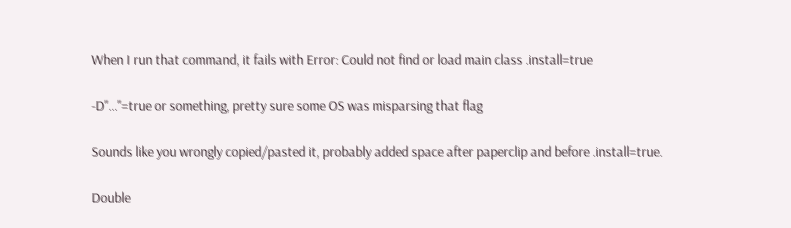When I run that command, it fails with Error: Could not find or load main class .install=true

-D"…"=true or something, pretty sure some OS was misparsing that flag

Sounds like you wrongly copied/pasted it, probably added space after paperclip and before .install=true.

Double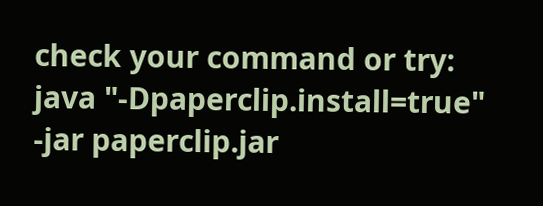check your command or try: java "-Dpaperclip.install=true" -jar paperclip.jar